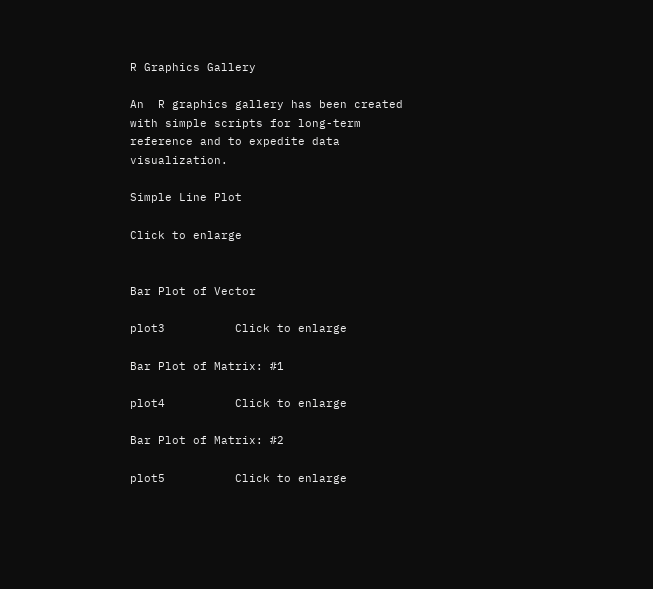R Graphics Gallery

An  R graphics gallery has been created with simple scripts for long-term reference and to expedite data visualization.

Simple Line Plot

Click to enlarge


Bar Plot of Vector

plot3          Click to enlarge

Bar Plot of Matrix: #1

plot4          Click to enlarge

Bar Plot of Matrix: #2

plot5          Click to enlarge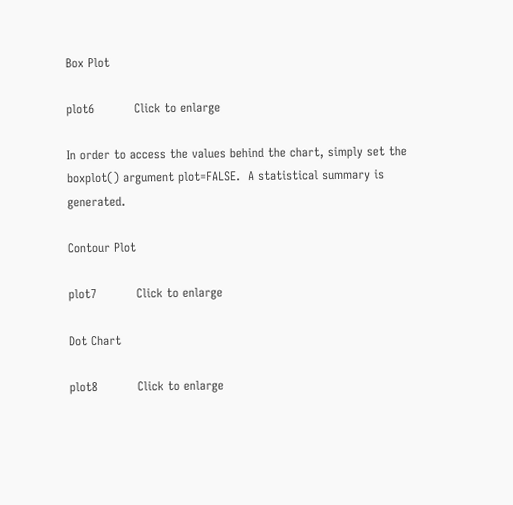Box Plot

plot6          Click to enlarge

In order to access the values behind the chart, simply set the boxplot() argument plot=FALSE.  A statistical summary is generated.

Contour Plot

plot7          Click to enlarge

Dot Chart

plot8          Click to enlarge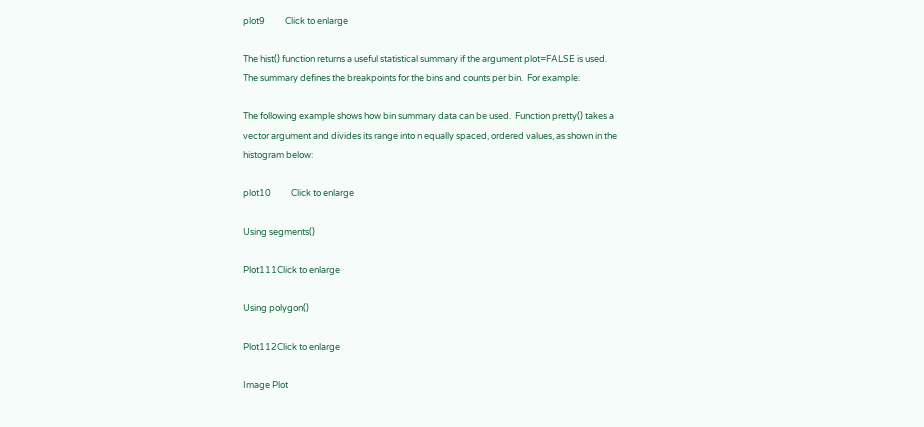plot9          Click to enlarge

The hist() function returns a useful statistical summary if the argument plot=FALSE is used.  The summary defines the breakpoints for the bins and counts per bin.  For example:

The following example shows how bin summary data can be used.  Function pretty() takes a vector argument and divides its range into n equally spaced, ordered values, as shown in the histogram below:

plot10          Click to enlarge

Using segments()

Plot111Click to enlarge

Using polygon()

Plot112Click to enlarge

Image Plot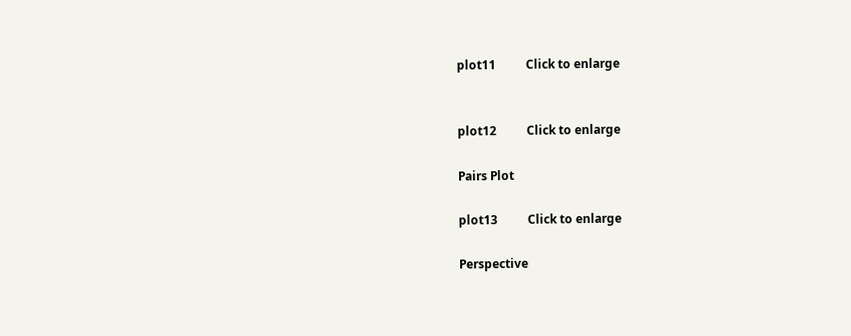plot11          Click to enlarge


plot12          Click to enlarge

Pairs Plot

plot13          Click to enlarge

Perspective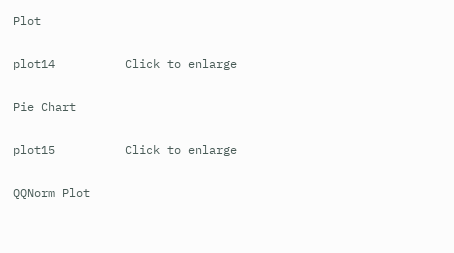Plot

plot14          Click to enlarge

Pie Chart

plot15          Click to enlarge

QQNorm Plot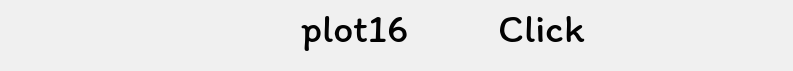plot16          Click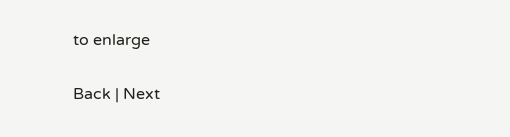to enlarge

Back | Next